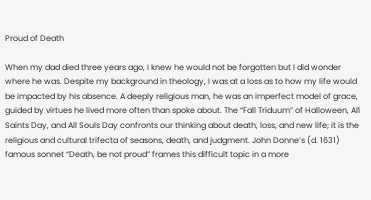Proud of Death

When my dad died three years ago, I knew he would not be forgotten but I did wonder where he was. Despite my background in theology, I was at a loss as to how my life would be impacted by his absence. A deeply religious man, he was an imperfect model of grace, guided by virtues he lived more often than spoke about. The “Fall Triduum” of Halloween, All Saints Day, and All Souls Day confronts our thinking about death, loss, and new life; it is the religious and cultural trifecta of seasons, death, and judgment. John Donne’s (d. 1631) famous sonnet “Death, be not proud” frames this difficult topic in a more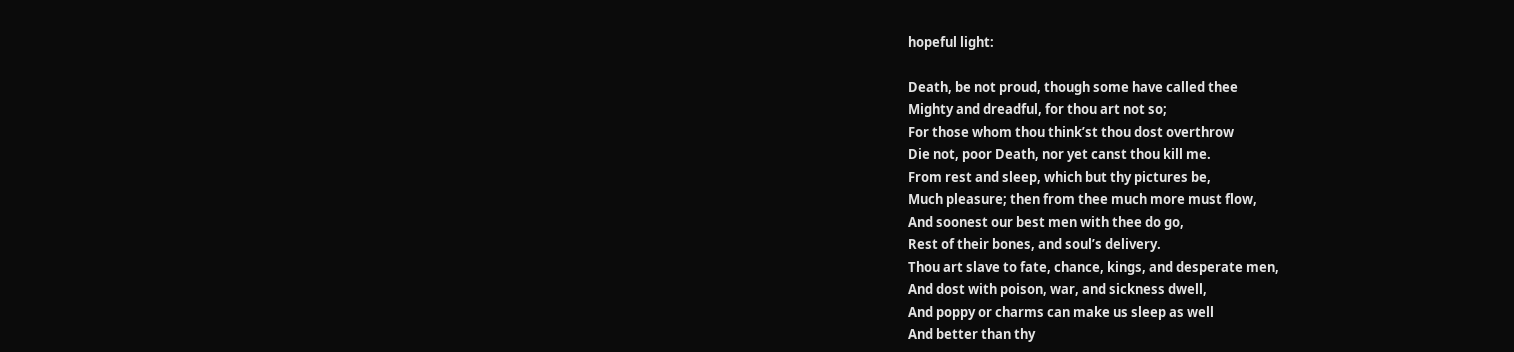hopeful light:

Death, be not proud, though some have called thee
Mighty and dreadful, for thou art not so;
For those whom thou think’st thou dost overthrow
Die not, poor Death, nor yet canst thou kill me.
From rest and sleep, which but thy pictures be,
Much pleasure; then from thee much more must flow,
And soonest our best men with thee do go,
Rest of their bones, and soul’s delivery.
Thou art slave to fate, chance, kings, and desperate men,
And dost with poison, war, and sickness dwell,
And poppy or charms can make us sleep as well
And better than thy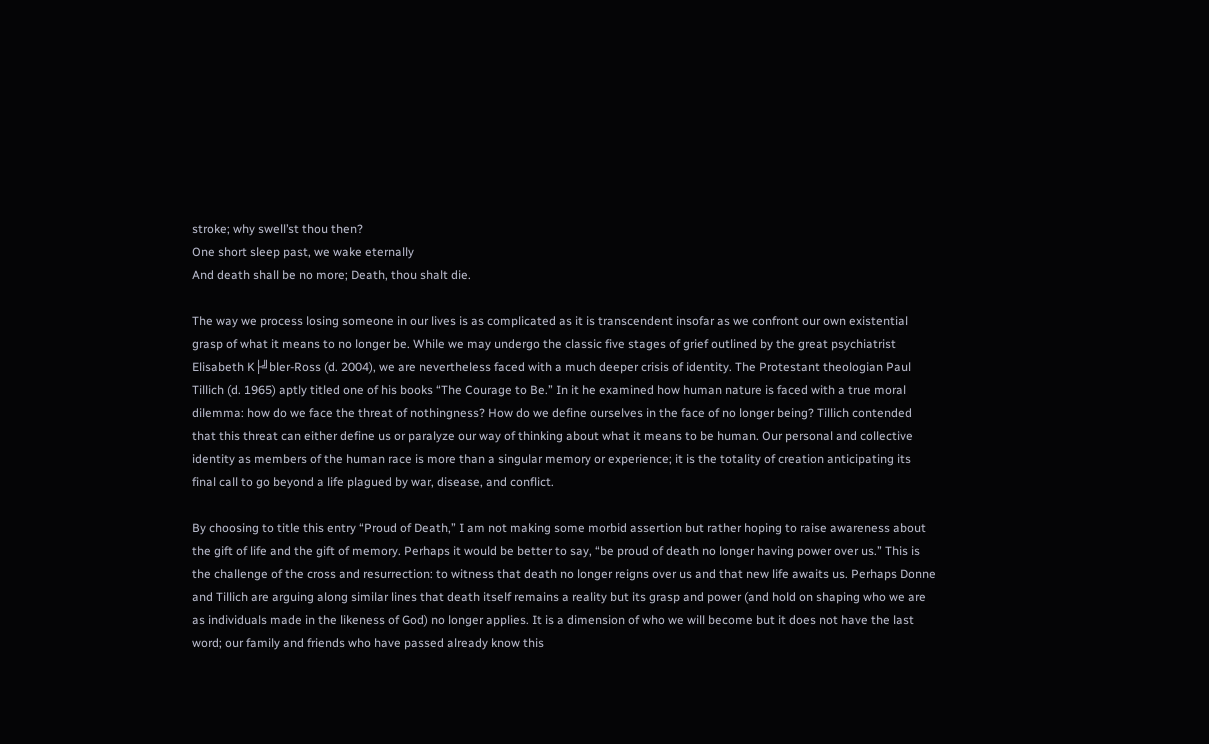stroke; why swell’st thou then?
One short sleep past, we wake eternally
And death shall be no more; Death, thou shalt die.

The way we process losing someone in our lives is as complicated as it is transcendent insofar as we confront our own existential grasp of what it means to no longer be. While we may undergo the classic five stages of grief outlined by the great psychiatrist Elisabeth K├╝bler-Ross (d. 2004), we are nevertheless faced with a much deeper crisis of identity. The Protestant theologian Paul Tillich (d. 1965) aptly titled one of his books “The Courage to Be.” In it he examined how human nature is faced with a true moral dilemma: how do we face the threat of nothingness? How do we define ourselves in the face of no longer being? Tillich contended that this threat can either define us or paralyze our way of thinking about what it means to be human. Our personal and collective identity as members of the human race is more than a singular memory or experience; it is the totality of creation anticipating its final call to go beyond a life plagued by war, disease, and conflict.

By choosing to title this entry “Proud of Death,” I am not making some morbid assertion but rather hoping to raise awareness about the gift of life and the gift of memory. Perhaps it would be better to say, “be proud of death no longer having power over us.” This is the challenge of the cross and resurrection: to witness that death no longer reigns over us and that new life awaits us. Perhaps Donne and Tillich are arguing along similar lines that death itself remains a reality but its grasp and power (and hold on shaping who we are as individuals made in the likeness of God) no longer applies. It is a dimension of who we will become but it does not have the last word; our family and friends who have passed already know this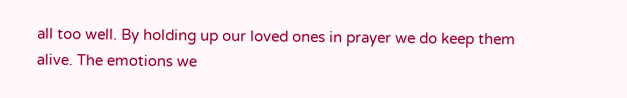all too well. By holding up our loved ones in prayer we do keep them alive. The emotions we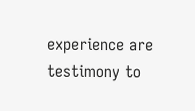experience are testimony to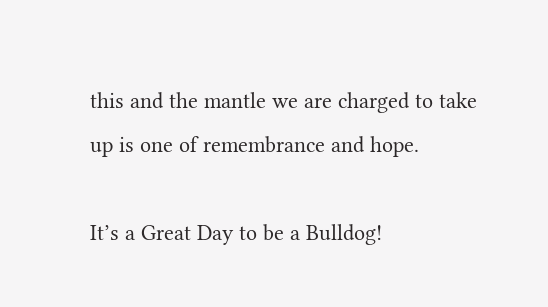this and the mantle we are charged to take up is one of remembrance and hope.

It’s a Great Day to be a Bulldog!